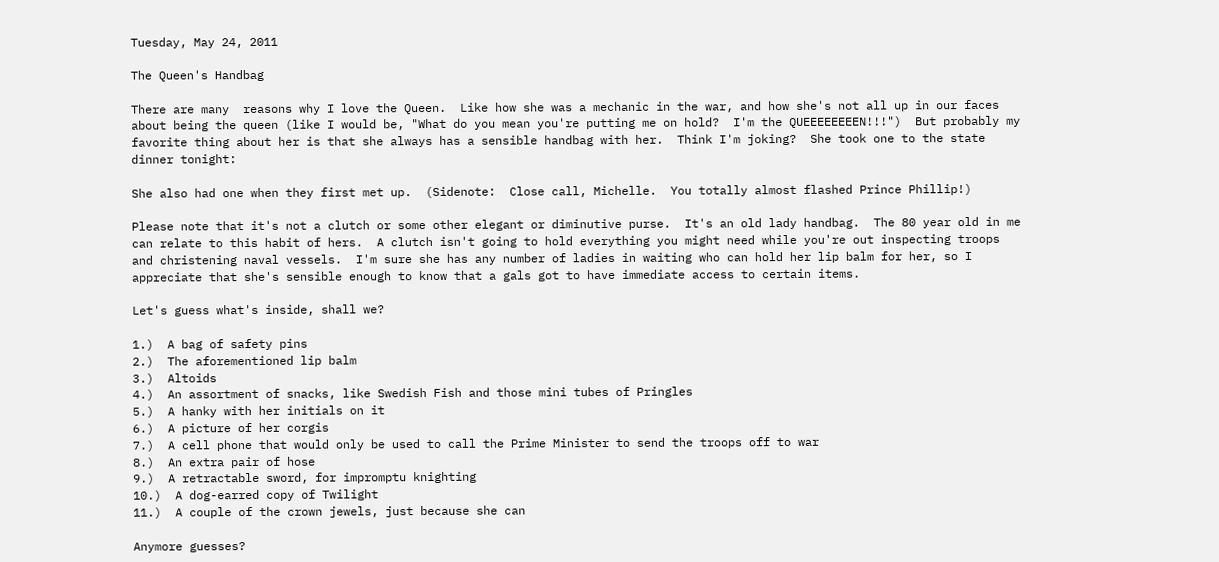Tuesday, May 24, 2011

The Queen's Handbag

There are many  reasons why I love the Queen.  Like how she was a mechanic in the war, and how she's not all up in our faces about being the queen (like I would be, "What do you mean you're putting me on hold?  I'm the QUEEEEEEEEN!!!")  But probably my favorite thing about her is that she always has a sensible handbag with her.  Think I'm joking?  She took one to the state dinner tonight:

She also had one when they first met up.  (Sidenote:  Close call, Michelle.  You totally almost flashed Prince Phillip!)

Please note that it's not a clutch or some other elegant or diminutive purse.  It's an old lady handbag.  The 80 year old in me can relate to this habit of hers.  A clutch isn't going to hold everything you might need while you're out inspecting troops and christening naval vessels.  I'm sure she has any number of ladies in waiting who can hold her lip balm for her, so I appreciate that she's sensible enough to know that a gals got to have immediate access to certain items.

Let's guess what's inside, shall we?

1.)  A bag of safety pins
2.)  The aforementioned lip balm
3.)  Altoids
4.)  An assortment of snacks, like Swedish Fish and those mini tubes of Pringles
5.)  A hanky with her initials on it
6.)  A picture of her corgis
7.)  A cell phone that would only be used to call the Prime Minister to send the troops off to war
8.)  An extra pair of hose
9.)  A retractable sword, for impromptu knighting
10.)  A dog-earred copy of Twilight
11.)  A couple of the crown jewels, just because she can

Anymore guesses?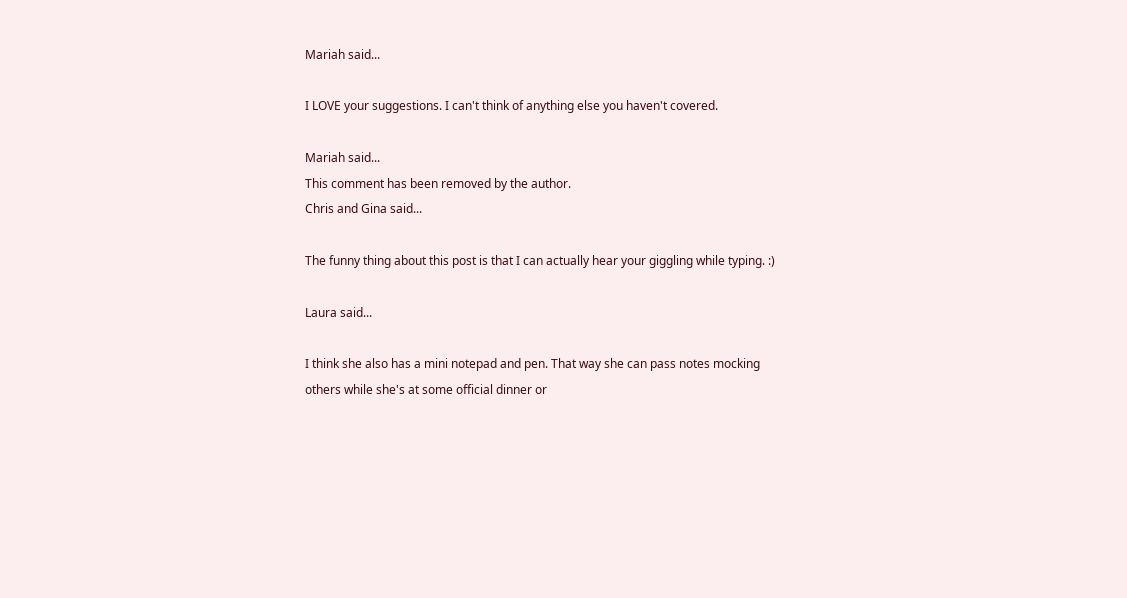Mariah said...

I LOVE your suggestions. I can't think of anything else you haven't covered.

Mariah said...
This comment has been removed by the author.
Chris and Gina said...

The funny thing about this post is that I can actually hear your giggling while typing. :)

Laura said...

I think she also has a mini notepad and pen. That way she can pass notes mocking others while she's at some official dinner or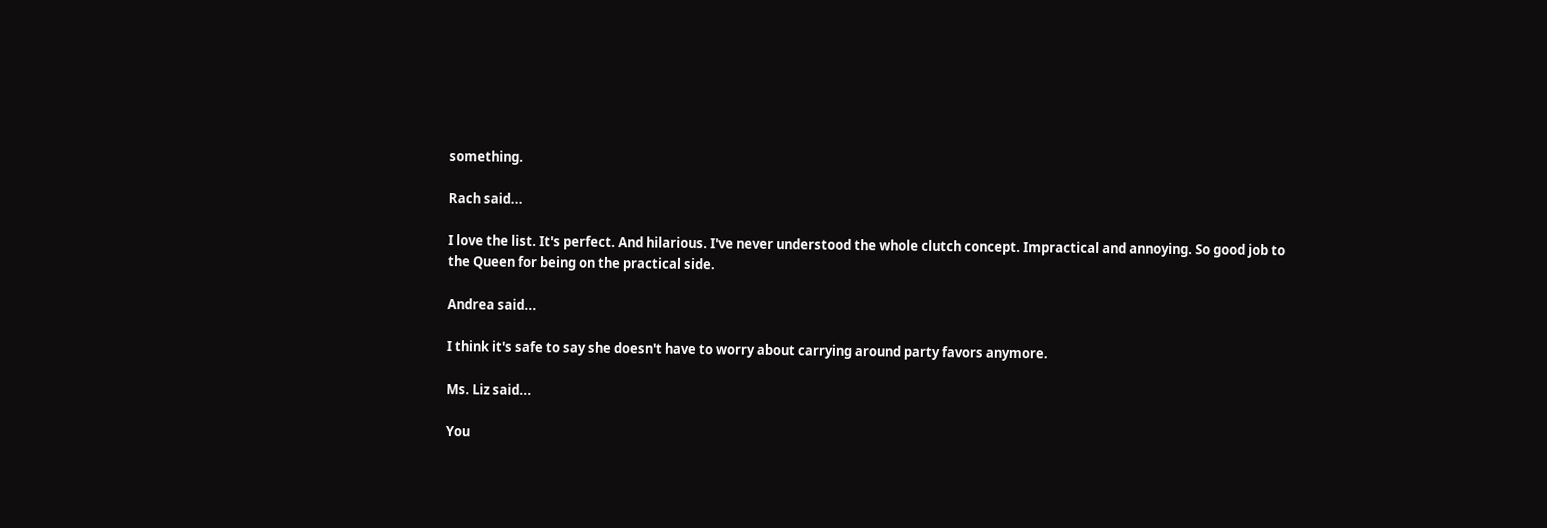something.

Rach said...

I love the list. It's perfect. And hilarious. I've never understood the whole clutch concept. Impractical and annoying. So good job to the Queen for being on the practical side.

Andrea said...

I think it's safe to say she doesn't have to worry about carrying around party favors anymore.

Ms. Liz said...

You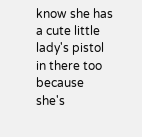know she has a cute little lady's pistol in there too because she's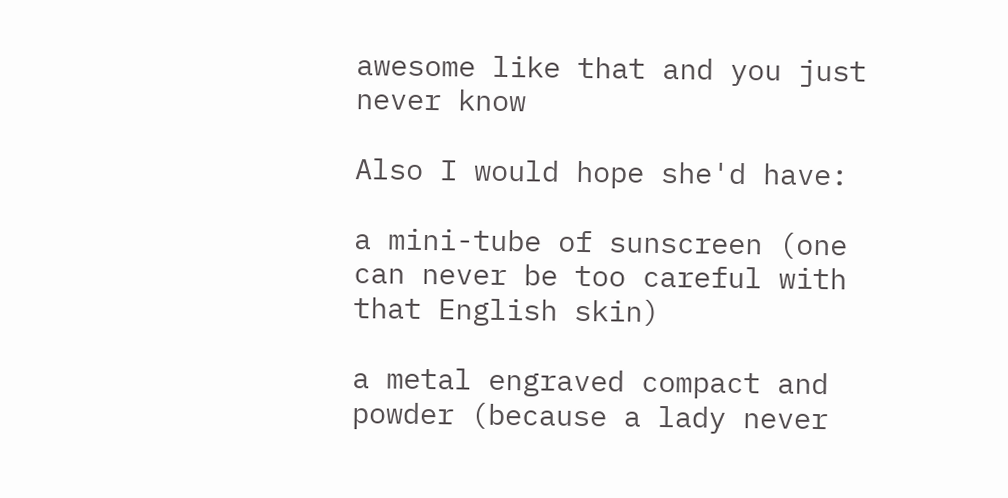awesome like that and you just never know

Also I would hope she'd have:

a mini-tube of sunscreen (one can never be too careful with that English skin)

a metal engraved compact and powder (because a lady never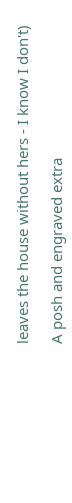leaves the house without hers - I know I don't)

A posh and engraved extra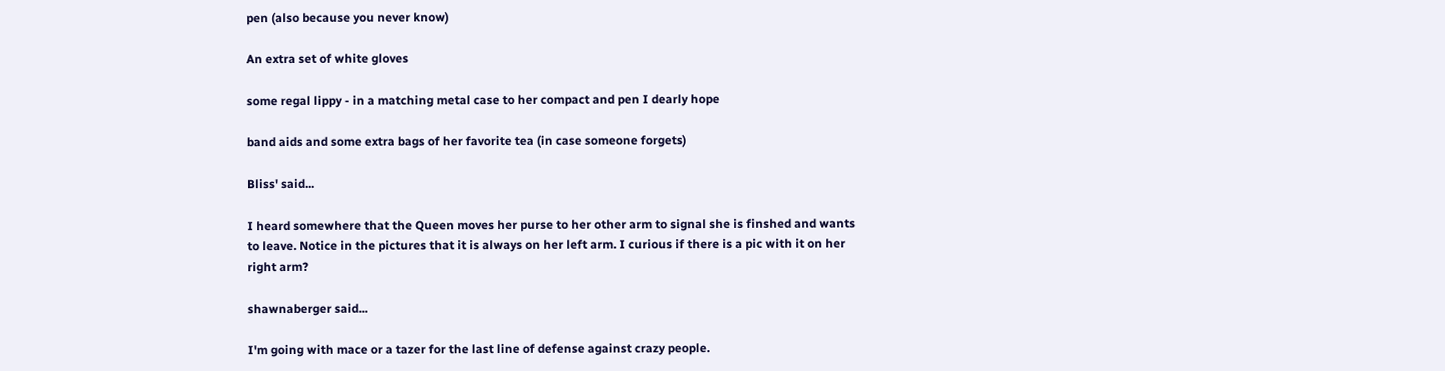pen (also because you never know)

An extra set of white gloves

some regal lippy - in a matching metal case to her compact and pen I dearly hope

band aids and some extra bags of her favorite tea (in case someone forgets)

Bliss' said...

I heard somewhere that the Queen moves her purse to her other arm to signal she is finshed and wants to leave. Notice in the pictures that it is always on her left arm. I curious if there is a pic with it on her right arm?

shawnaberger said...

I'm going with mace or a tazer for the last line of defense against crazy people.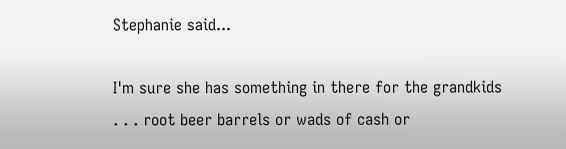Stephanie said...

I'm sure she has something in there for the grandkids . . . root beer barrels or wads of cash or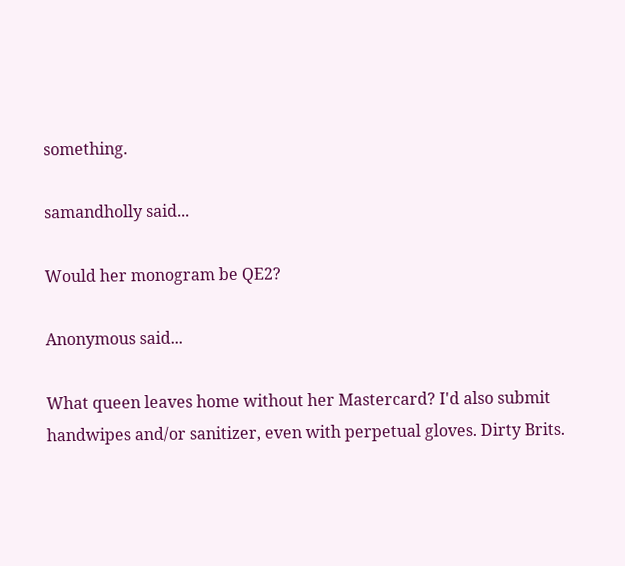something.

samandholly said...

Would her monogram be QE2?

Anonymous said...

What queen leaves home without her Mastercard? I'd also submit handwipes and/or sanitizer, even with perpetual gloves. Dirty Brits.